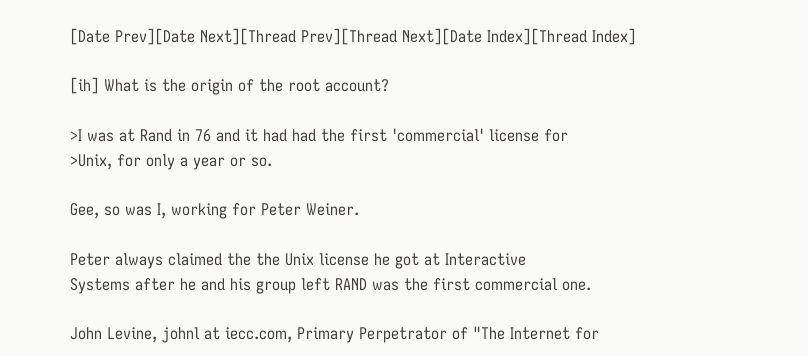[Date Prev][Date Next][Thread Prev][Thread Next][Date Index][Thread Index]

[ih] What is the origin of the root account?

>I was at Rand in 76 and it had had the first 'commercial' license for
>Unix, for only a year or so.

Gee, so was I, working for Peter Weiner.

Peter always claimed the the Unix license he got at Interactive
Systems after he and his group left RAND was the first commercial one.

John Levine, johnl at iecc.com, Primary Perpetrator of "The Internet for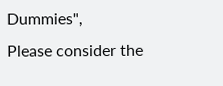Dummies",
Please consider the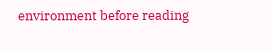environment before reading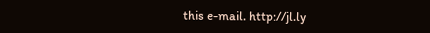this e-mail. http://jl.ly